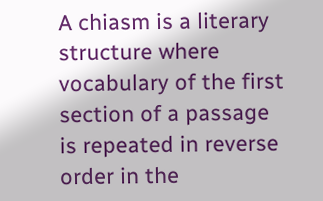A chiasm is a literary structure where vocabulary of the first section of a passage is repeated in reverse order in the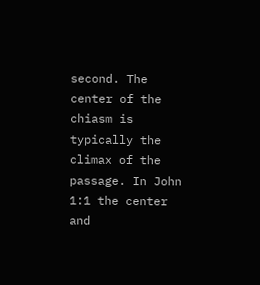second. The center of the chiasm is typically the climax of the passage. In John 1:1 the center and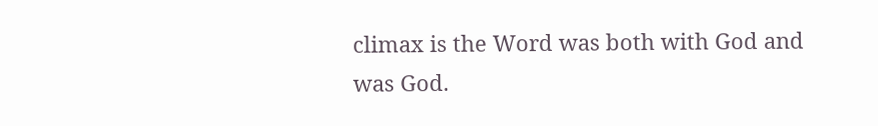climax is the Word was both with God and was God.